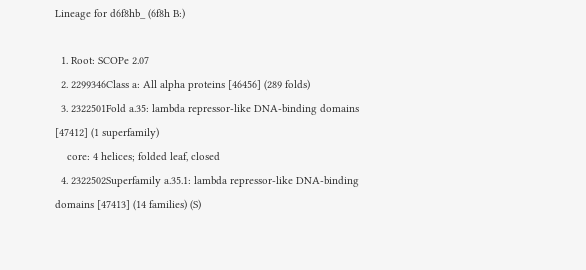Lineage for d6f8hb_ (6f8h B:)

  1. Root: SCOPe 2.07
  2. 2299346Class a: All alpha proteins [46456] (289 folds)
  3. 2322501Fold a.35: lambda repressor-like DNA-binding domains [47412] (1 superfamily)
    core: 4 helices; folded leaf, closed
  4. 2322502Superfamily a.35.1: lambda repressor-like DNA-binding domains [47413] (14 families) (S)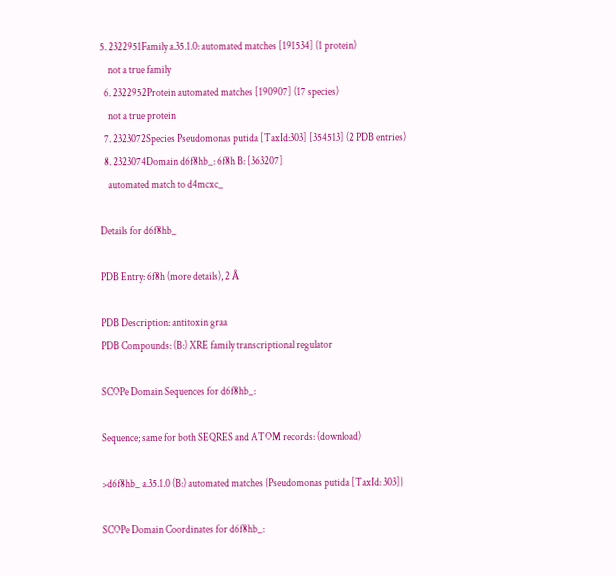5. 2322951Family a.35.1.0: automated matches [191534] (1 protein)
    not a true family
  6. 2322952Protein automated matches [190907] (17 species)
    not a true protein
  7. 2323072Species Pseudomonas putida [TaxId:303] [354513] (2 PDB entries)
  8. 2323074Domain d6f8hb_: 6f8h B: [363207]
    automated match to d4mcxc_

Details for d6f8hb_

PDB Entry: 6f8h (more details), 2 Å

PDB Description: antitoxin graa
PDB Compounds: (B:) XRE family transcriptional regulator

SCOPe Domain Sequences for d6f8hb_:

Sequence; same for both SEQRES and ATOM records: (download)

>d6f8hb_ a.35.1.0 (B:) automated matches {Pseudomonas putida [TaxId: 303]}

SCOPe Domain Coordinates for d6f8hb_: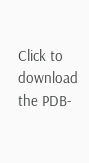Click to download the PDB-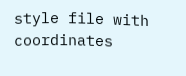style file with coordinates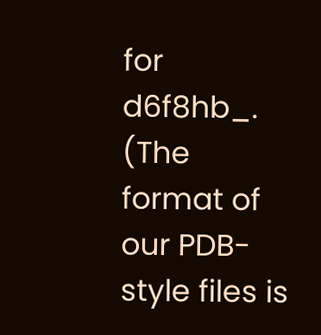for d6f8hb_.
(The format of our PDB-style files is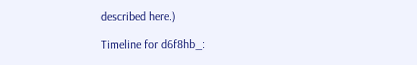described here.)

Timeline for d6f8hb_: